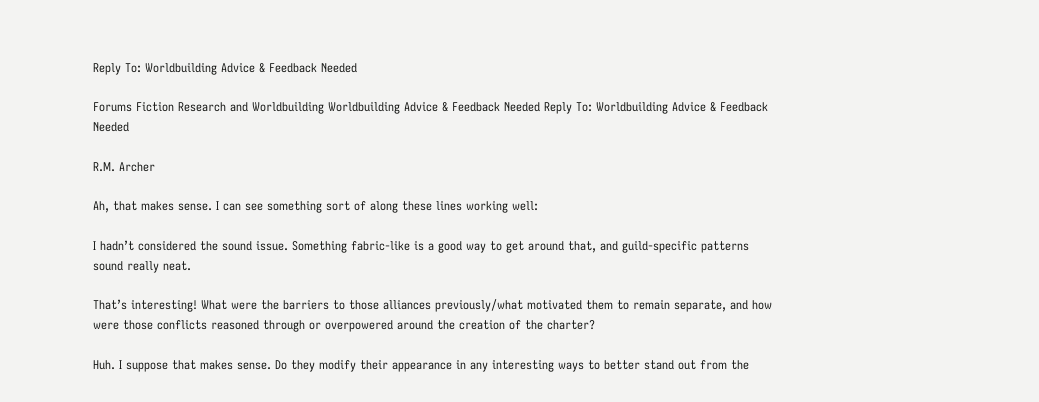Reply To: Worldbuilding Advice & Feedback Needed

Forums Fiction Research and Worldbuilding Worldbuilding Advice & Feedback Needed Reply To: Worldbuilding Advice & Feedback Needed

R.M. Archer

Ah, that makes sense. I can see something sort of along these lines working well:

I hadn’t considered the sound issue. Something fabric-like is a good way to get around that, and guild-specific patterns sound really neat.

That’s interesting! What were the barriers to those alliances previously/what motivated them to remain separate, and how were those conflicts reasoned through or overpowered around the creation of the charter?

Huh. I suppose that makes sense. Do they modify their appearance in any interesting ways to better stand out from the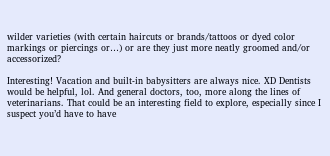wilder varieties (with certain haircuts or brands/tattoos or dyed color markings or piercings or…) or are they just more neatly groomed and/or accessorized?

Interesting! Vacation and built-in babysitters are always nice. XD Dentists would be helpful, lol. And general doctors, too, more along the lines of veterinarians. That could be an interesting field to explore, especially since I suspect you’d have to have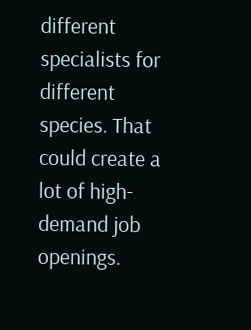different specialists for different species. That could create a lot of high-demand job openings.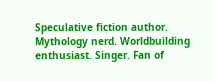Speculative fiction author. Mythology nerd. Worldbuilding enthusiast. Singer. Fan of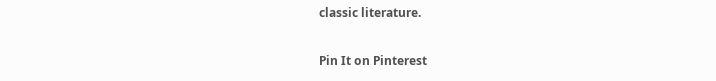classic literature.

Pin It on Pinterest